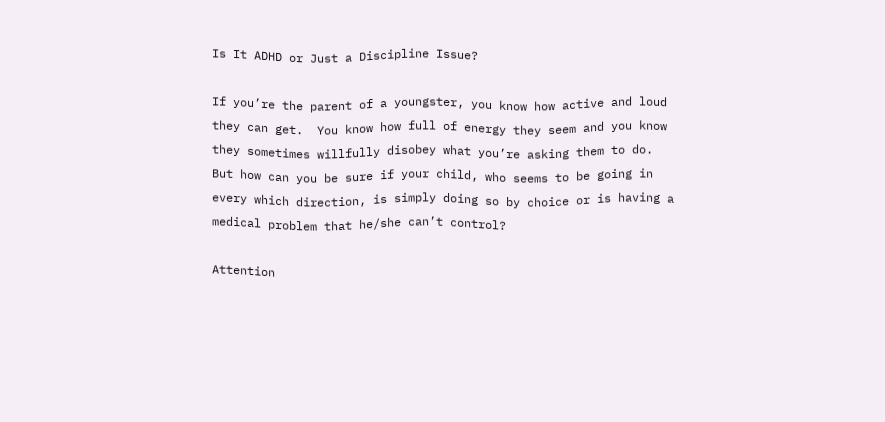Is It ADHD or Just a Discipline Issue?

If you’re the parent of a youngster, you know how active and loud they can get.  You know how full of energy they seem and you know they sometimes willfully disobey what you’re asking them to do.  But how can you be sure if your child, who seems to be going in every which direction, is simply doing so by choice or is having a medical problem that he/she can’t control?

Attention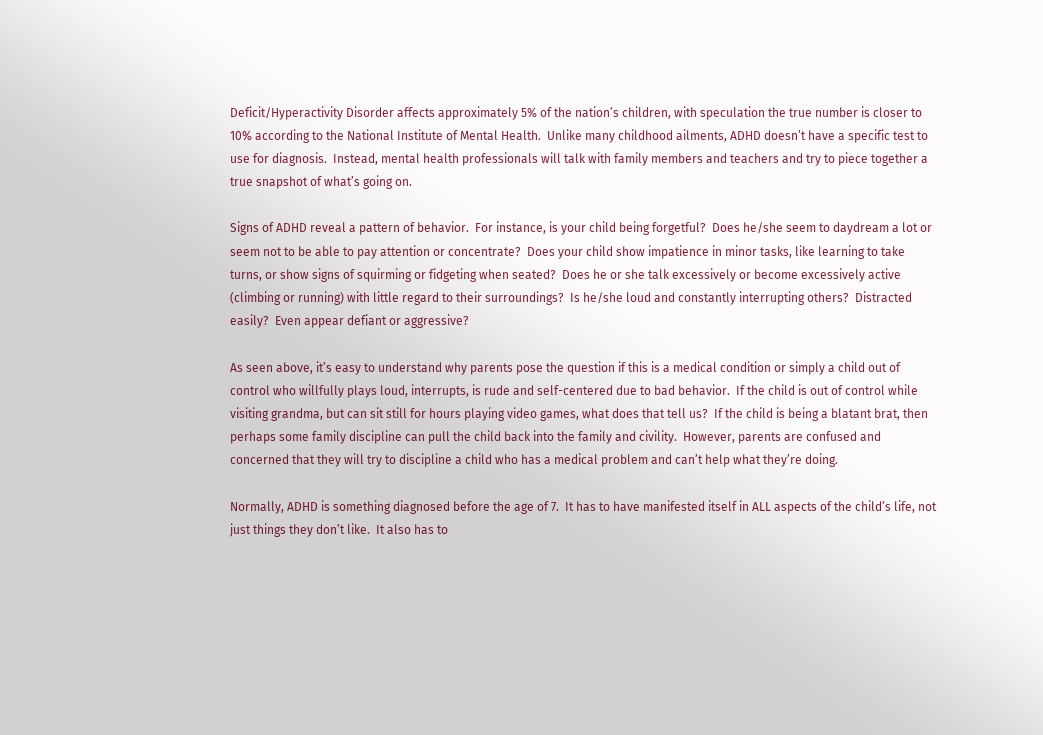Deficit/Hyperactivity Disorder affects approximately 5% of the nation’s children, with speculation the true number is closer to 10% according to the National Institute of Mental Health.  Unlike many childhood ailments, ADHD doesn’t have a specific test to use for diagnosis.  Instead, mental health professionals will talk with family members and teachers and try to piece together a true snapshot of what’s going on.

Signs of ADHD reveal a pattern of behavior.  For instance, is your child being forgetful?  Does he/she seem to daydream a lot or seem not to be able to pay attention or concentrate?  Does your child show impatience in minor tasks, like learning to take turns, or show signs of squirming or fidgeting when seated?  Does he or she talk excessively or become excessively active (climbing or running) with little regard to their surroundings?  Is he/she loud and constantly interrupting others?  Distracted easily?  Even appear defiant or aggressive?

As seen above, it’s easy to understand why parents pose the question if this is a medical condition or simply a child out of control who willfully plays loud, interrupts, is rude and self-centered due to bad behavior.  If the child is out of control while visiting grandma, but can sit still for hours playing video games, what does that tell us?  If the child is being a blatant brat, then perhaps some family discipline can pull the child back into the family and civility.  However, parents are confused and concerned that they will try to discipline a child who has a medical problem and can’t help what they’re doing.

Normally, ADHD is something diagnosed before the age of 7.  It has to have manifested itself in ALL aspects of the child’s life, not just things they don’t like.  It also has to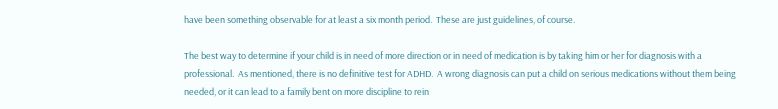have been something observable for at least a six month period.  These are just guidelines, of course.

The best way to determine if your child is in need of more direction or in need of medication is by taking him or her for diagnosis with a professional.  As mentioned, there is no definitive test for ADHD.  A wrong diagnosis can put a child on serious medications without them being needed, or it can lead to a family bent on more discipline to rein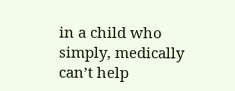in a child who simply, medically can’t help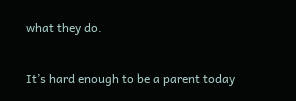what they do.

It’s hard enough to be a parent today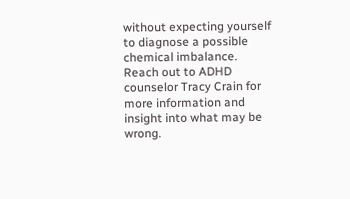without expecting yourself to diagnose a possible chemical imbalance.  Reach out to ADHD counselor Tracy Crain for more information and insight into what may be wrong.